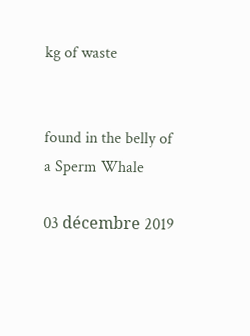kg of waste


found in the belly of a Sperm Whale

03 décembre 2019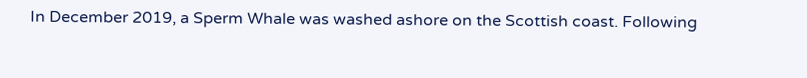In December 2019, a Sperm Whale was washed ashore on the Scottish coast. Following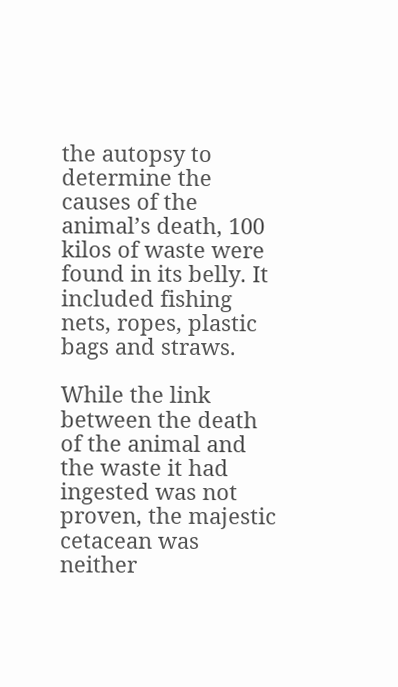the autopsy to determine the causes of the animal’s death, 100 kilos of waste were found in its belly. It included fishing nets, ropes, plastic bags and straws.

While the link between the death of the animal and the waste it had ingested was not proven, the majestic cetacean was neither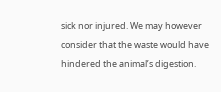sick nor injured. We may however consider that the waste would have hindered the animal’s digestion.